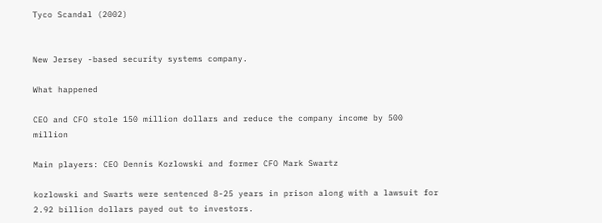Tyco Scandal (2002)


New Jersey -based security systems company.

What happened

CEO and CFO stole 150 million dollars and reduce the company income by 500 million

Main players: CEO Dennis Kozlowski and former CFO Mark Swartz

kozlowski and Swarts were sentenced 8-25 years in prison along with a lawsuit for 2.92 billion dollars payed out to investors.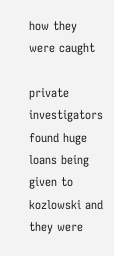how they were caught

private investigators found huge loans being given to kozlowski and they were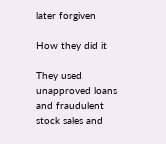later forgiven

How they did it

They used unapproved loans and fraudulent stock sales and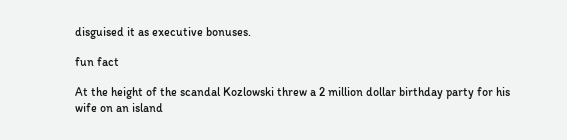disguised it as executive bonuses.

fun fact

At the height of the scandal Kozlowski threw a 2 million dollar birthday party for his wife on an island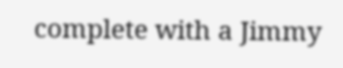complete with a Jimmy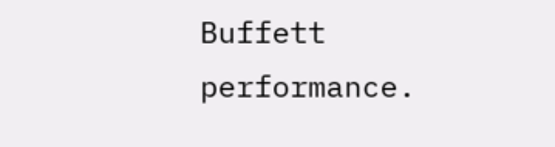Buffett performance.